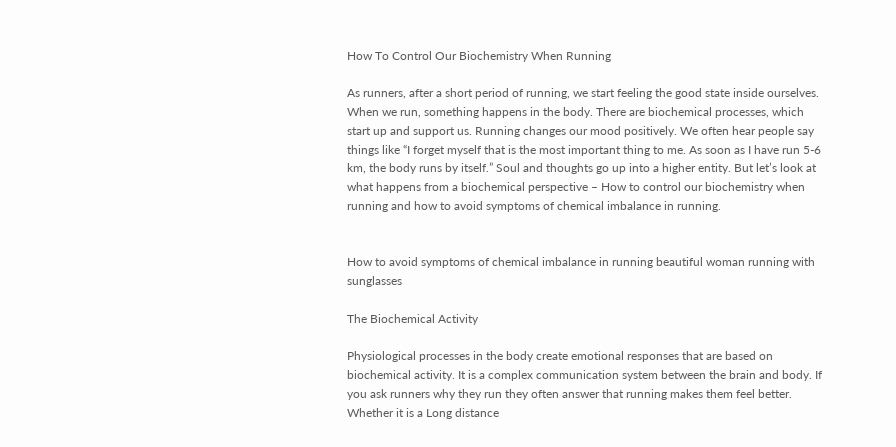How To Control Our Biochemistry When Running

As runners, after a short period of running, we start feeling the good state inside ourselves. When we run, something happens in the body. There are biochemical processes, which start up and support us. Running changes our mood positively. We often hear people say things like “I forget myself that is the most important thing to me. As soon as I have run 5-6 km, the body runs by itself.” Soul and thoughts go up into a higher entity. But let’s look at what happens from a biochemical perspective – How to control our biochemistry when running and how to avoid symptoms of chemical imbalance in running.


How to avoid symptoms of chemical imbalance in running beautiful woman running with sunglasses

The Biochemical Activity

Physiological processes in the body create emotional responses that are based on biochemical activity. It is a complex communication system between the brain and body. If you ask runners why they run they often answer that running makes them feel better. Whether it is a Long distance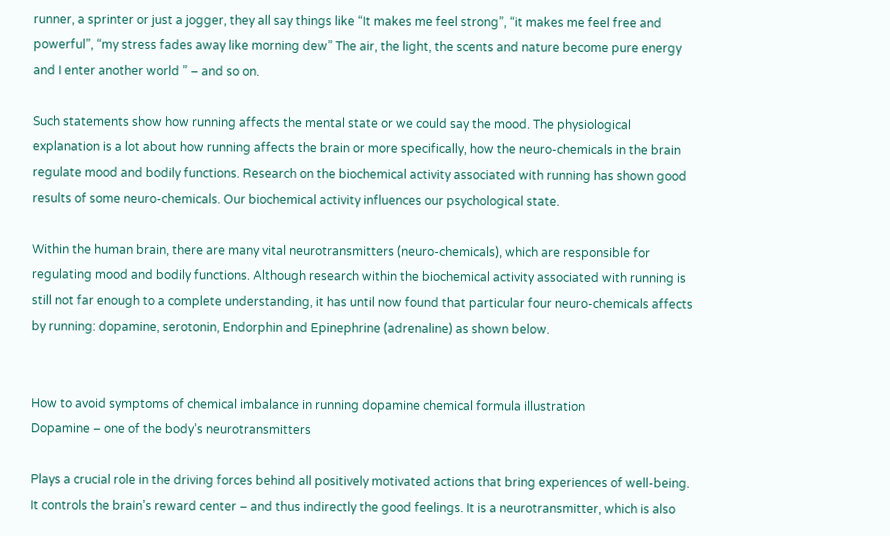runner, a sprinter or just a jogger, they all say things like “It makes me feel strong”, “it makes me feel free and powerful”, “my stress fades away like morning dew” The air, the light, the scents and nature become pure energy and I enter another world ” – and so on.

Such statements show how running affects the mental state or we could say the mood. The physiological explanation is a lot about how running affects the brain or more specifically, how the neuro-chemicals in the brain regulate mood and bodily functions. Research on the biochemical activity associated with running has shown good results of some neuro-chemicals. Our biochemical activity influences our psychological state.

Within the human brain, there are many vital neurotransmitters (neuro-chemicals), which are responsible for regulating mood and bodily functions. Although research within the biochemical activity associated with running is still not far enough to a complete understanding, it has until now found that particular four neuro-chemicals affects by running: dopamine, serotonin, Endorphin and Epinephrine (adrenaline) as shown below.


How to avoid symptoms of chemical imbalance in running dopamine chemical formula illustration
Dopamine – one of the body’s neurotransmitters

Plays a crucial role in the driving forces behind all positively motivated actions that bring experiences of well-being. It controls the brain’s reward center – and thus indirectly the good feelings. It is a neurotransmitter, which is also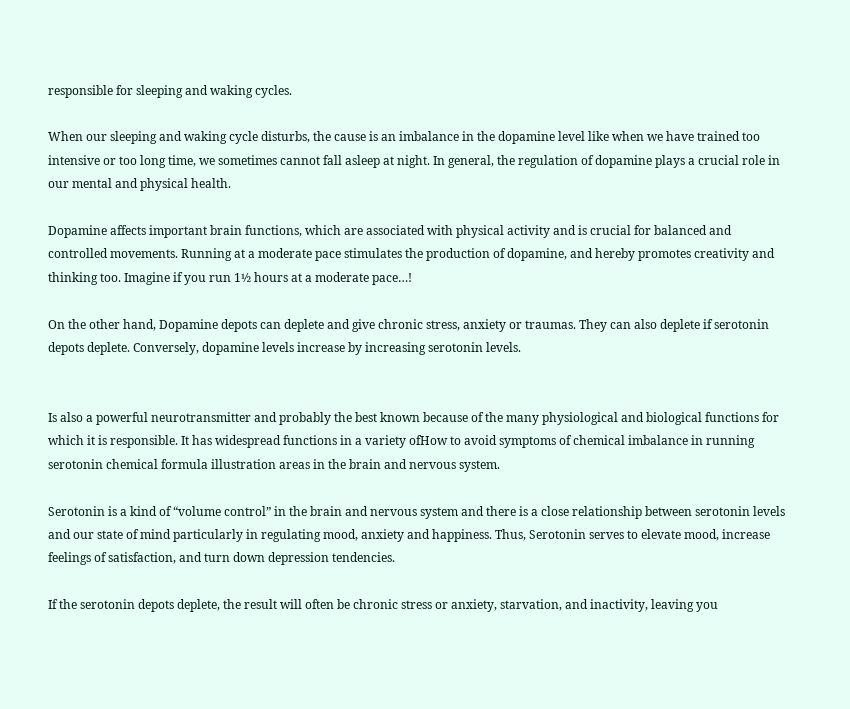responsible for sleeping and waking cycles.

When our sleeping and waking cycle disturbs, the cause is an imbalance in the dopamine level like when we have trained too intensive or too long time, we sometimes cannot fall asleep at night. In general, the regulation of dopamine plays a crucial role in our mental and physical health.

Dopamine affects important brain functions, which are associated with physical activity and is crucial for balanced and controlled movements. Running at a moderate pace stimulates the production of dopamine, and hereby promotes creativity and thinking too. Imagine if you run 1½ hours at a moderate pace…!

On the other hand, Dopamine depots can deplete and give chronic stress, anxiety or traumas. They can also deplete if serotonin depots deplete. Conversely, dopamine levels increase by increasing serotonin levels.


Is also a powerful neurotransmitter and probably the best known because of the many physiological and biological functions for which it is responsible. It has widespread functions in a variety ofHow to avoid symptoms of chemical imbalance in running serotonin chemical formula illustration areas in the brain and nervous system.

Serotonin is a kind of “volume control” in the brain and nervous system and there is a close relationship between serotonin levels and our state of mind particularly in regulating mood, anxiety and happiness. Thus, Serotonin serves to elevate mood, increase feelings of satisfaction, and turn down depression tendencies.

If the serotonin depots deplete, the result will often be chronic stress or anxiety, starvation, and inactivity, leaving you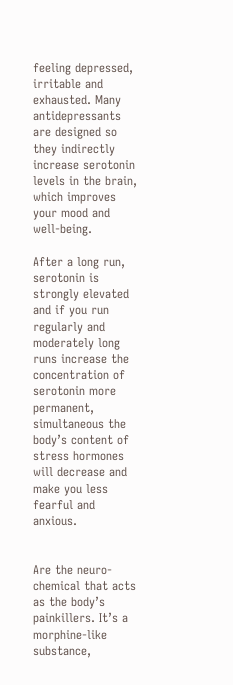feeling depressed, irritable and exhausted. Many antidepressants are designed so they indirectly increase serotonin levels in the brain, which improves your mood and well-being.

After a long run, serotonin is strongly elevated and if you run regularly and moderately long runs increase the concentration of serotonin more permanent, simultaneous the body’s content of stress hormones will decrease and make you less fearful and anxious.


Are the neuro-chemical that acts as the body’s painkillers. It’s a morphine-like substance,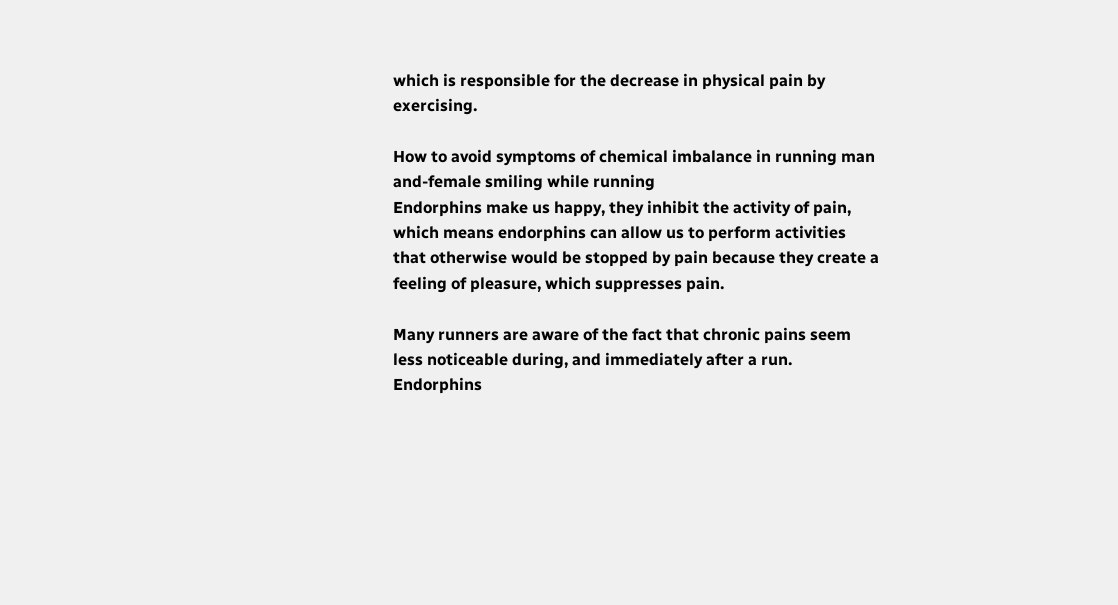which is responsible for the decrease in physical pain by exercising.

How to avoid symptoms of chemical imbalance in running man and-female smiling while running
Endorphins make us happy, they inhibit the activity of pain, which means endorphins can allow us to perform activities that otherwise would be stopped by pain because they create a feeling of pleasure, which suppresses pain.

Many runners are aware of the fact that chronic pains seem less noticeable during, and immediately after a run. Endorphins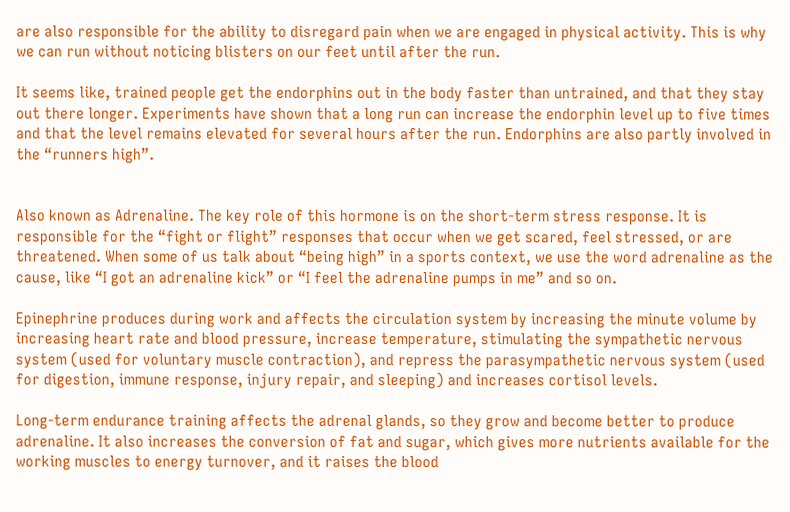are also responsible for the ability to disregard pain when we are engaged in physical activity. This is why we can run without noticing blisters on our feet until after the run.

It seems like, trained people get the endorphins out in the body faster than untrained, and that they stay out there longer. Experiments have shown that a long run can increase the endorphin level up to five times and that the level remains elevated for several hours after the run. Endorphins are also partly involved in the “runners high”.


Also known as Adrenaline. The key role of this hormone is on the short-term stress response. It is responsible for the “fight or flight” responses that occur when we get scared, feel stressed, or are threatened. When some of us talk about “being high” in a sports context, we use the word adrenaline as the cause, like “I got an adrenaline kick” or “I feel the adrenaline pumps in me” and so on.

Epinephrine produces during work and affects the circulation system by increasing the minute volume by increasing heart rate and blood pressure, increase temperature, stimulating the sympathetic nervous system (used for voluntary muscle contraction), and repress the parasympathetic nervous system (used for digestion, immune response, injury repair, and sleeping) and increases cortisol levels.

Long-term endurance training affects the adrenal glands, so they grow and become better to produce adrenaline. It also increases the conversion of fat and sugar, which gives more nutrients available for the working muscles to energy turnover, and it raises the blood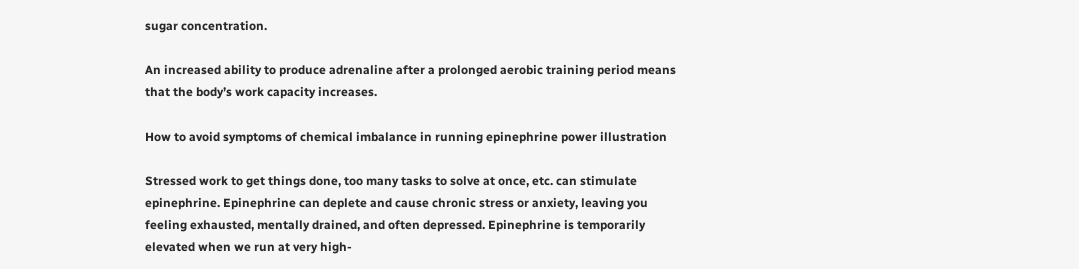sugar concentration.

An increased ability to produce adrenaline after a prolonged aerobic training period means that the body’s work capacity increases.

How to avoid symptoms of chemical imbalance in running epinephrine power illustration

Stressed work to get things done, too many tasks to solve at once, etc. can stimulate epinephrine. Epinephrine can deplete and cause chronic stress or anxiety, leaving you feeling exhausted, mentally drained, and often depressed. Epinephrine is temporarily elevated when we run at very high-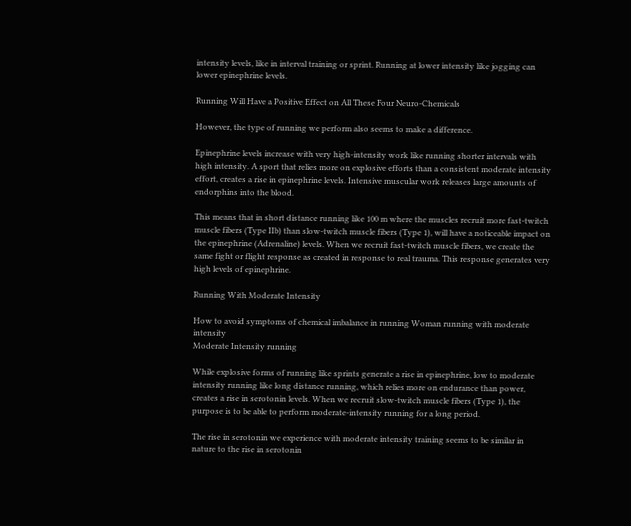intensity levels, like in interval training or sprint. Running at lower intensity like jogging can lower epinephrine levels.

Running Will Have a Positive Effect on All These Four Neuro-Chemicals

However, the type of running we perform also seems to make a difference.

Epinephrine levels increase with very high-intensity work like running shorter intervals with high intensity. A sport that relies more on explosive efforts than a consistent moderate intensity effort, creates a rise in epinephrine levels. Intensive muscular work releases large amounts of endorphins into the blood.

This means that in short distance running like 100 m where the muscles recruit more fast-twitch muscle fibers (Type IIb) than slow-twitch muscle fibers (Type 1), will have a noticeable impact on the epinephrine (Adrenaline) levels. When we recruit fast-twitch muscle fibers, we create the same fight or flight response as created in response to real trauma. This response generates very high levels of epinephrine.

Running With Moderate Intensity

How to avoid symptoms of chemical imbalance in running Woman running with moderate intensity
Moderate Intensity running

While explosive forms of running like sprints generate a rise in epinephrine, low to moderate intensity running like long distance running, which relies more on endurance than power, creates a rise in serotonin levels. When we recruit slow-twitch muscle fibers (Type 1), the purpose is to be able to perform moderate-intensity running for a long period.

The rise in serotonin we experience with moderate intensity training seems to be similar in nature to the rise in serotonin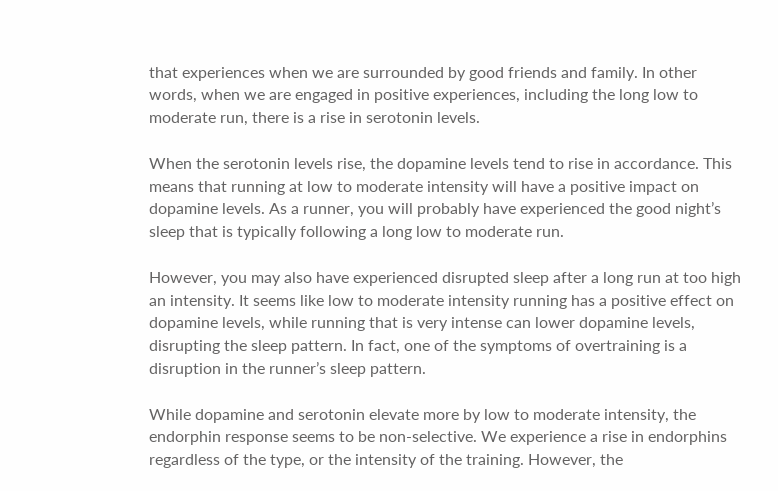that experiences when we are surrounded by good friends and family. In other words, when we are engaged in positive experiences, including the long low to moderate run, there is a rise in serotonin levels.

When the serotonin levels rise, the dopamine levels tend to rise in accordance. This means that running at low to moderate intensity will have a positive impact on dopamine levels. As a runner, you will probably have experienced the good night’s sleep that is typically following a long low to moderate run.

However, you may also have experienced disrupted sleep after a long run at too high an intensity. It seems like low to moderate intensity running has a positive effect on dopamine levels, while running that is very intense can lower dopamine levels, disrupting the sleep pattern. In fact, one of the symptoms of overtraining is a disruption in the runner’s sleep pattern.

While dopamine and serotonin elevate more by low to moderate intensity, the endorphin response seems to be non-selective. We experience a rise in endorphins regardless of the type, or the intensity of the training. However, the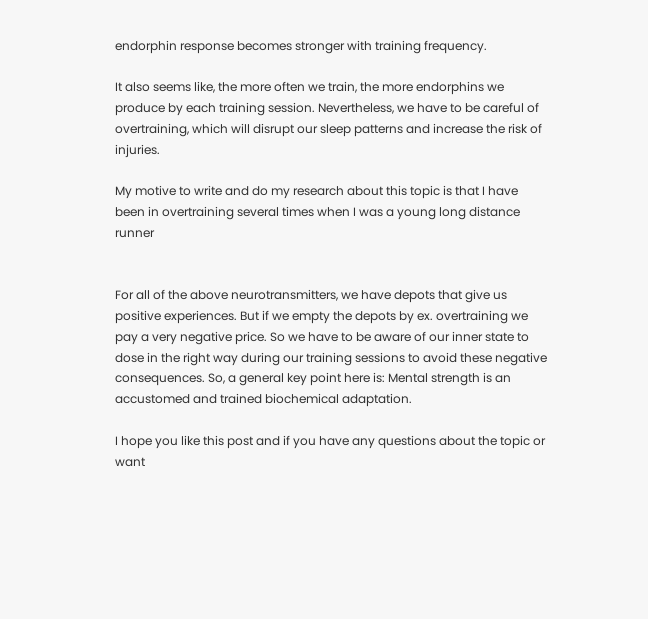endorphin response becomes stronger with training frequency.

It also seems like, the more often we train, the more endorphins we produce by each training session. Nevertheless, we have to be careful of overtraining, which will disrupt our sleep patterns and increase the risk of injuries.

My motive to write and do my research about this topic is that I have been in overtraining several times when I was a young long distance runner


For all of the above neurotransmitters, we have depots that give us positive experiences. But if we empty the depots by ex. overtraining we pay a very negative price. So we have to be aware of our inner state to dose in the right way during our training sessions to avoid these negative consequences. So, a general key point here is: Mental strength is an accustomed and trained biochemical adaptation.

I hope you like this post and if you have any questions about the topic or want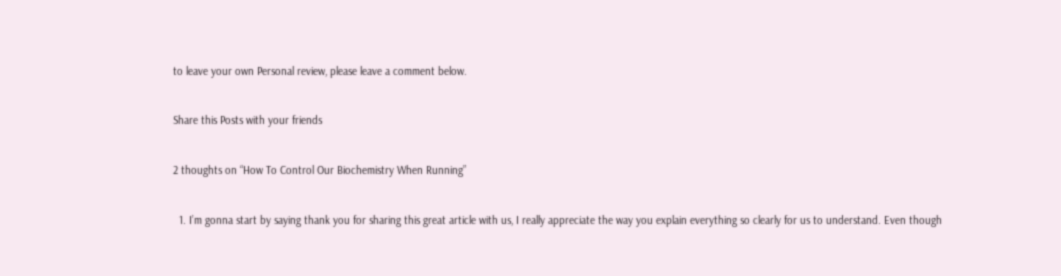to leave your own Personal review, please leave a comment below.

Share this Posts with your friends

2 thoughts on “How To Control Our Biochemistry When Running”

  1. I’m gonna start by saying thank you for sharing this great article with us, I really appreciate the way you explain everything so clearly for us to understand. Even though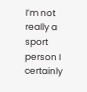I’m not really a sport person I certainly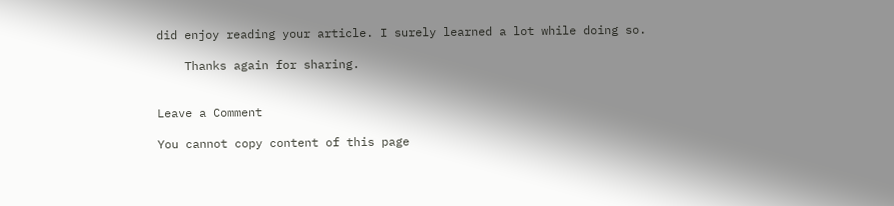did enjoy reading your article. I surely learned a lot while doing so.

    Thanks again for sharing.


Leave a Comment

You cannot copy content of this page